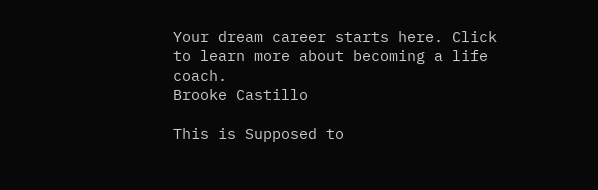Your dream career starts here. Click to learn more about becoming a life coach.
Brooke Castillo

This is Supposed to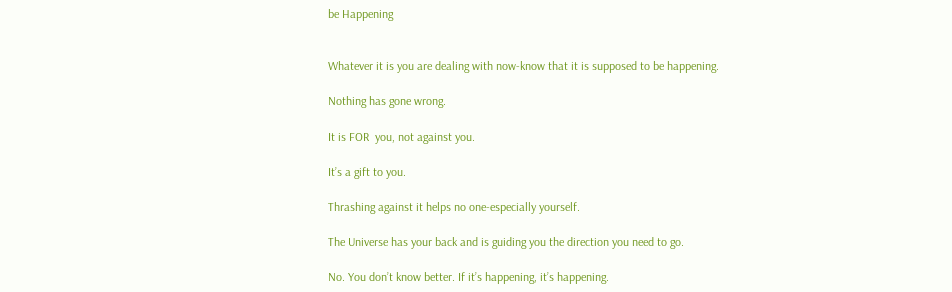be Happening


Whatever it is you are dealing with now-know that it is supposed to be happening.

Nothing has gone wrong.

It is FOR  you, not against you.

It’s a gift to you.

Thrashing against it helps no one-especially yourself.

The Universe has your back and is guiding you the direction you need to go.

No. You don’t know better. If it’s happening, it’s happening.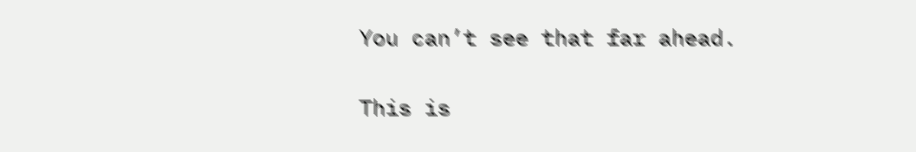You can’t see that far ahead.

This is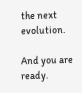the next evolution.

And you are ready.